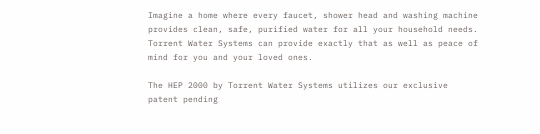Imagine a home where every faucet, shower head and washing machine provides clean, safe, purified water for all your household needs.  Torrent Water Systems can provide exactly that as well as peace of mind for you and your loved ones.

The HEP 2000 by Torrent Water Systems utilizes our exclusive patent pending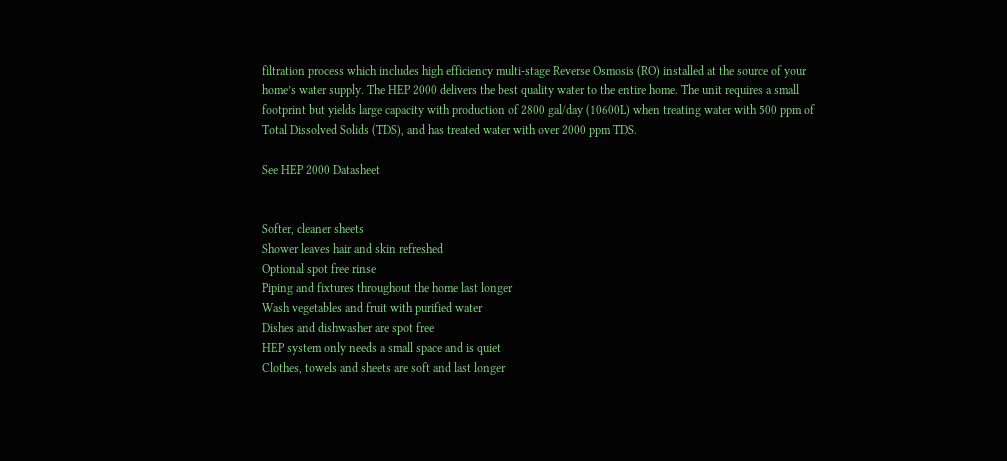filtration process which includes high efficiency multi-stage Reverse Osmosis (RO) installed at the source of your home’s water supply. The HEP 2000 delivers the best quality water to the entire home. The unit requires a small footprint but yields large capacity with production of 2800 gal/day (10600L) when treating water with 500 ppm of Total Dissolved Solids (TDS), and has treated water with over 2000 ppm TDS.

See HEP 2000 Datasheet


Softer, cleaner sheets
Shower leaves hair and skin refreshed
Optional spot free rinse
Piping and fixtures throughout the home last longer
Wash vegetables and fruit with purified water
Dishes and dishwasher are spot free
HEP system only needs a small space and is quiet
Clothes, towels and sheets are soft and last longer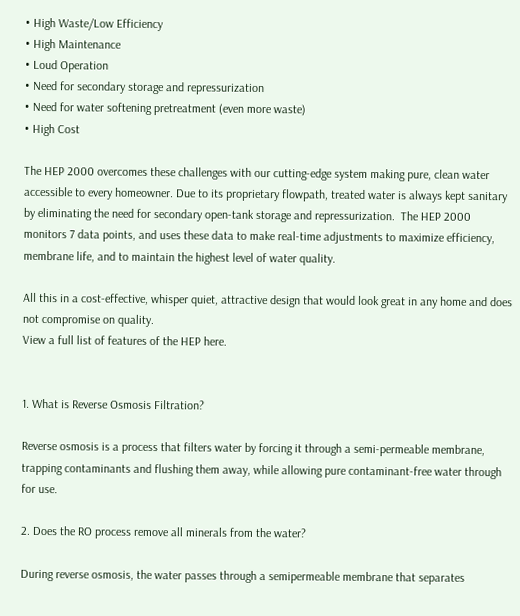• High Waste/Low Efficiency
• High Maintenance
• Loud Operation
• Need for secondary storage and repressurization
• Need for water softening pretreatment (even more waste)
• High Cost

The HEP 2000 overcomes these challenges with our cutting-edge system making pure, clean water accessible to every homeowner. Due to its proprietary flowpath, treated water is always kept sanitary by eliminating the need for secondary open-tank storage and repressurization.  The HEP 2000 monitors 7 data points, and uses these data to make real-time adjustments to maximize efficiency, membrane life, and to maintain the highest level of water quality.

All this in a cost-effective, whisper quiet, attractive design that would look great in any home and does not compromise on quality.
View a full list of features of the HEP here.


1. What is Reverse Osmosis Filtration?

Reverse osmosis is a process that filters water by forcing it through a semi-permeable membrane, trapping contaminants and flushing them away, while allowing pure contaminant-free water through for use.

2. Does the RO process remove all minerals from the water?

During reverse osmosis, the water passes through a semipermeable membrane that separates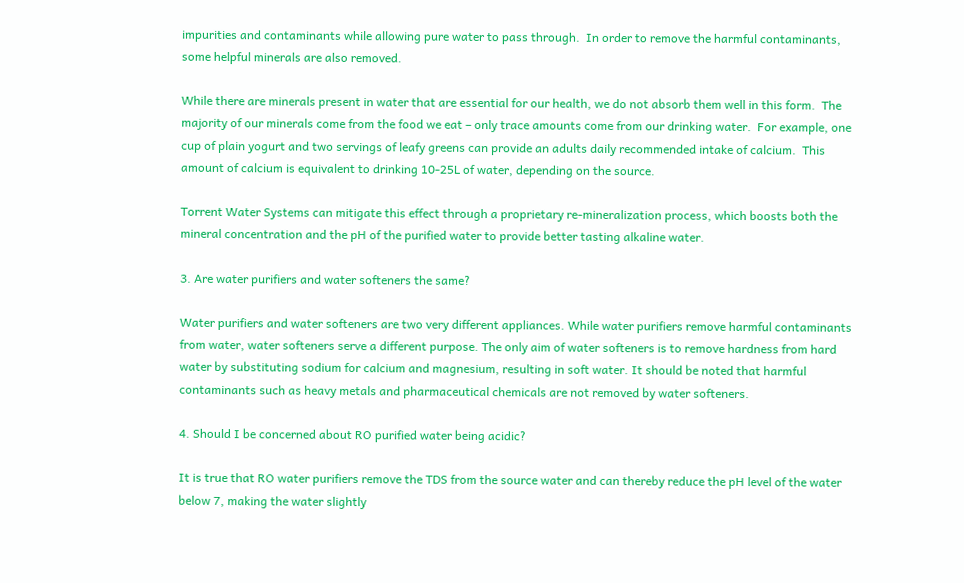impurities and contaminants while allowing pure water to pass through.  In order to remove the harmful contaminants, some helpful minerals are also removed.

While there are minerals present in water that are essential for our health, we do not absorb them well in this form.  The majority of our minerals come from the food we eat – only trace amounts come from our drinking water.  For example, one cup of plain yogurt and two servings of leafy greens can provide an adults daily recommended intake of calcium.  This amount of calcium is equivalent to drinking 10-25L of water, depending on the source.

Torrent Water Systems can mitigate this effect through a proprietary re-mineralization process, which boosts both the mineral concentration and the pH of the purified water to provide better tasting alkaline water.

3. Are water purifiers and water softeners the same?

Water purifiers and water softeners are two very different appliances. While water purifiers remove harmful contaminants from water, water softeners serve a different purpose. The only aim of water softeners is to remove hardness from hard water by substituting sodium for calcium and magnesium, resulting in soft water. It should be noted that harmful contaminants such as heavy metals and pharmaceutical chemicals are not removed by water softeners.

4. Should I be concerned about RO purified water being acidic?

It is true that RO water purifiers remove the TDS from the source water and can thereby reduce the pH level of the water below 7, making the water slightly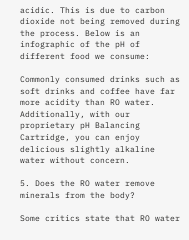acidic. This is due to carbon dioxide not being removed during the process. Below is an infographic of the pH of different food we consume:

Commonly consumed drinks such as soft drinks and coffee have far more acidity than RO water. Additionally, with our proprietary pH Balancing Cartridge, you can enjoy delicious slightly alkaline water without concern.

5. Does the RO water remove minerals from the body?

Some critics state that RO water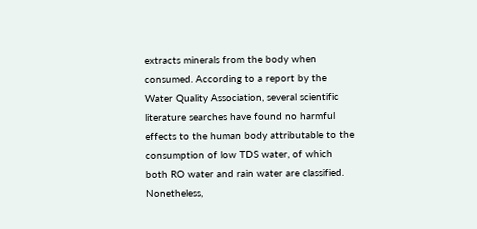extracts minerals from the body when consumed. According to a report by the Water Quality Association, several scientific literature searches have found no harmful effects to the human body attributable to the consumption of low TDS water, of which both RO water and rain water are classified. Nonetheless,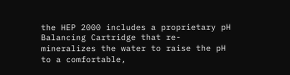the HEP 2000 includes a proprietary pH Balancing Cartridge that re-mineralizes the water to raise the pH to a comfortable,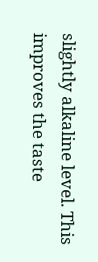slightly alkaline level. This improves the taste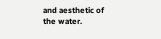and aesthetic of the water.